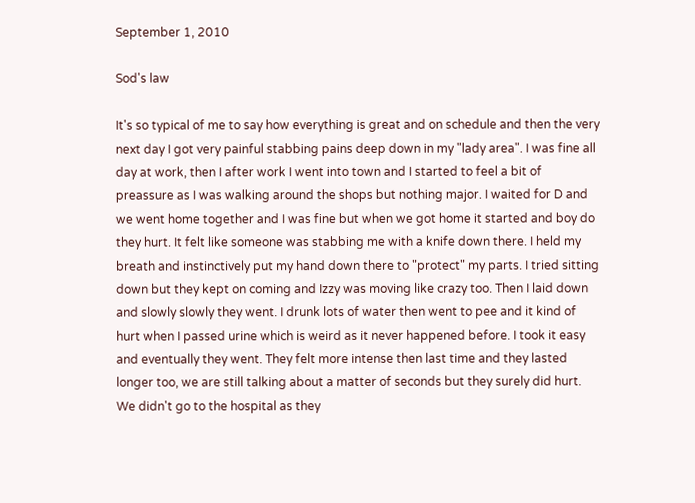September 1, 2010

Sod's law

It's so typical of me to say how everything is great and on schedule and then the very next day I got very painful stabbing pains deep down in my "lady area". I was fine all day at work, then I after work I went into town and I started to feel a bit of preassure as I was walking around the shops but nothing major. I waited for D and we went home together and I was fine but when we got home it started and boy do they hurt. It felt like someone was stabbing me with a knife down there. I held my breath and instinctively put my hand down there to "protect" my parts. I tried sitting down but they kept on coming and Izzy was moving like crazy too. Then I laid down and slowly slowly they went. I drunk lots of water then went to pee and it kind of hurt when I passed urine which is weird as it never happened before. I took it easy and eventually they went. They felt more intense then last time and they lasted longer too, we are still talking about a matter of seconds but they surely did hurt. We didn't go to the hospital as they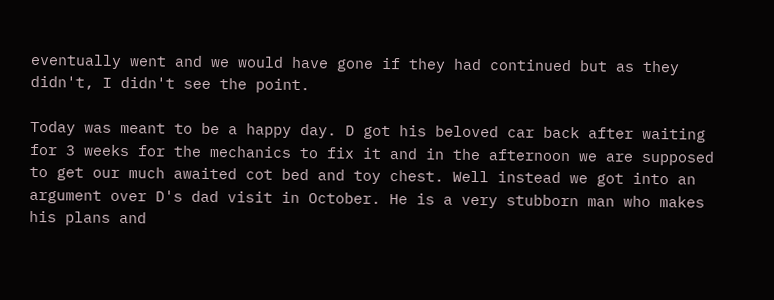eventually went and we would have gone if they had continued but as they didn't, I didn't see the point.

Today was meant to be a happy day. D got his beloved car back after waiting for 3 weeks for the mechanics to fix it and in the afternoon we are supposed to get our much awaited cot bed and toy chest. Well instead we got into an argument over D's dad visit in October. He is a very stubborn man who makes his plans and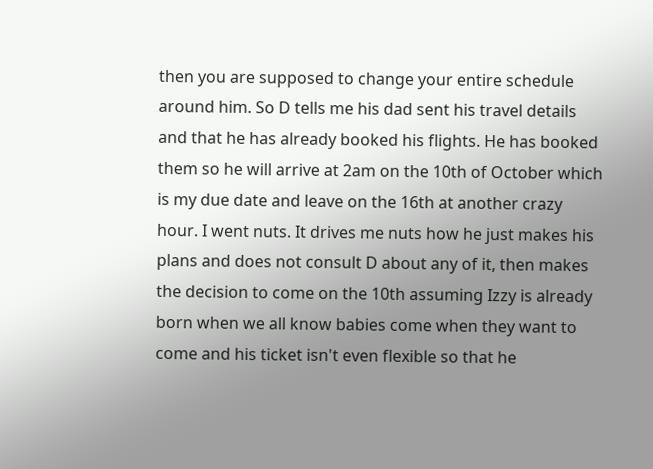then you are supposed to change your entire schedule around him. So D tells me his dad sent his travel details and that he has already booked his flights. He has booked them so he will arrive at 2am on the 10th of October which is my due date and leave on the 16th at another crazy hour. I went nuts. It drives me nuts how he just makes his plans and does not consult D about any of it, then makes the decision to come on the 10th assuming Izzy is already born when we all know babies come when they want to come and his ticket isn't even flexible so that he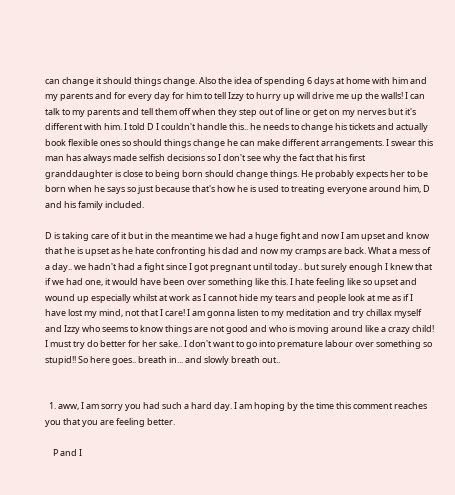can change it should things change. Also the idea of spending 6 days at home with him and my parents and for every day for him to tell Izzy to hurry up will drive me up the walls! I can talk to my parents and tell them off when they step out of line or get on my nerves but it's different with him. I told D I couldn't handle this.. he needs to change his tickets and actually book flexible ones so should things change he can make different arrangements. I swear this man has always made selfish decisions so I don't see why the fact that his first granddaughter is close to being born should change things. He probably expects her to be born when he says so just because that's how he is used to treating everyone around him, D and his family included.

D is taking care of it but in the meantime we had a huge fight and now I am upset and know that he is upset as he hate confronting his dad and now my cramps are back. What a mess of a day.. we hadn't had a fight since I got pregnant until today.. but surely enough I knew that if we had one, it would have been over something like this. I hate feeling like so upset and wound up especially whilst at work as I cannot hide my tears and people look at me as if I have lost my mind, not that I care! I am gonna listen to my meditation and try chillax myself and Izzy who seems to know things are not good and who is moving around like a crazy child! I must try do better for her sake.. I don't want to go into premature labour over something so stupid!! So here goes.. breath in... and slowly breath out..


  1. aww, I am sorry you had such a hard day. I am hoping by the time this comment reaches you that you are feeling better.

    P and I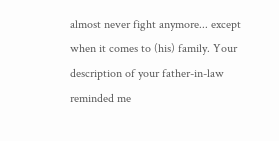almost never fight anymore... except when it comes to (his) family. Your description of your father-in-law reminded me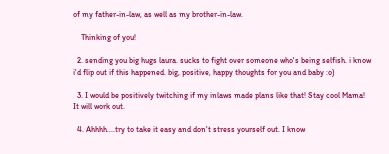of my father-in-law, as well as my brother-in-law.

    Thinking of you!

  2. sending you big hugs laura. sucks to fight over someone who's being selfish. i know i'd flip out if this happened. big, positive, happy thoughts for you and baby :o)

  3. I would be positively twitching if my inlaws made plans like that! Stay cool Mama! It will work out.

  4. Ahhhh....try to take it easy and don't stress yourself out. I know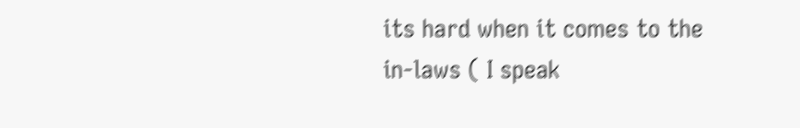its hard when it comes to the in-laws ( I speak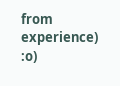from experience) :o)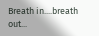Breath in....breath out...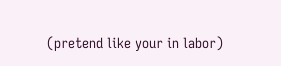(pretend like your in labor)